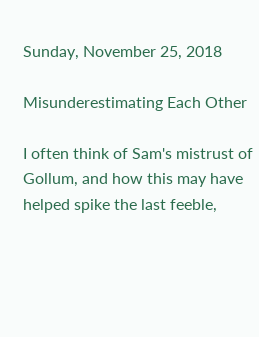Sunday, November 25, 2018

Misunderestimating Each Other

I often think of Sam's mistrust of Gollum, and how this may have helped spike the last feeble,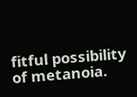fitful possibility of metanoia.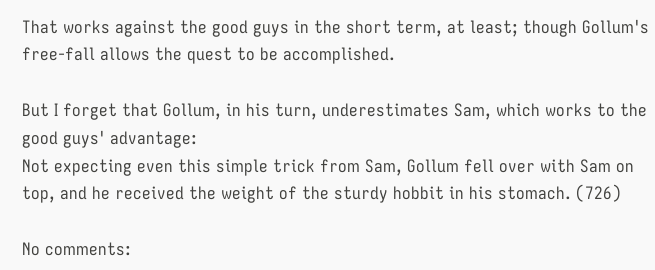That works against the good guys in the short term, at least; though Gollum's free-fall allows the quest to be accomplished.

But I forget that Gollum, in his turn, underestimates Sam, which works to the good guys' advantage:
Not expecting even this simple trick from Sam, Gollum fell over with Sam on top, and he received the weight of the sturdy hobbit in his stomach. (726)

No comments: